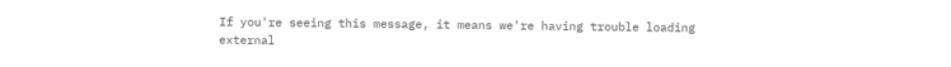If you're seeing this message, it means we're having trouble loading external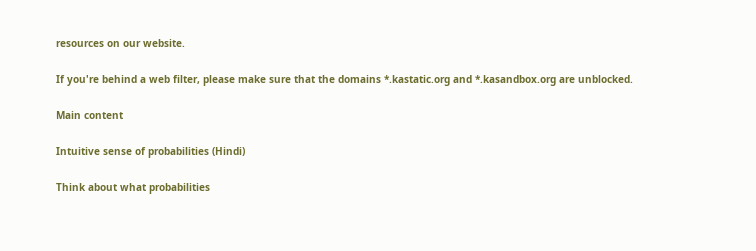resources on our website.

If you're behind a web filter, please make sure that the domains *.kastatic.org and *.kasandbox.org are unblocked.

Main content

Intuitive sense of probabilities (Hindi)

Think about what probabilities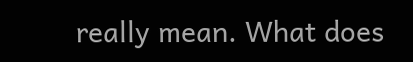really mean. What does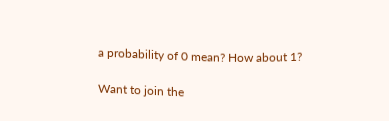a probability of 0 mean? How about 1?

Want to join the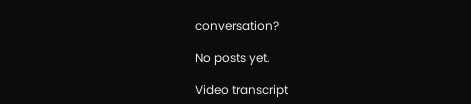conversation?

No posts yet.

Video transcript